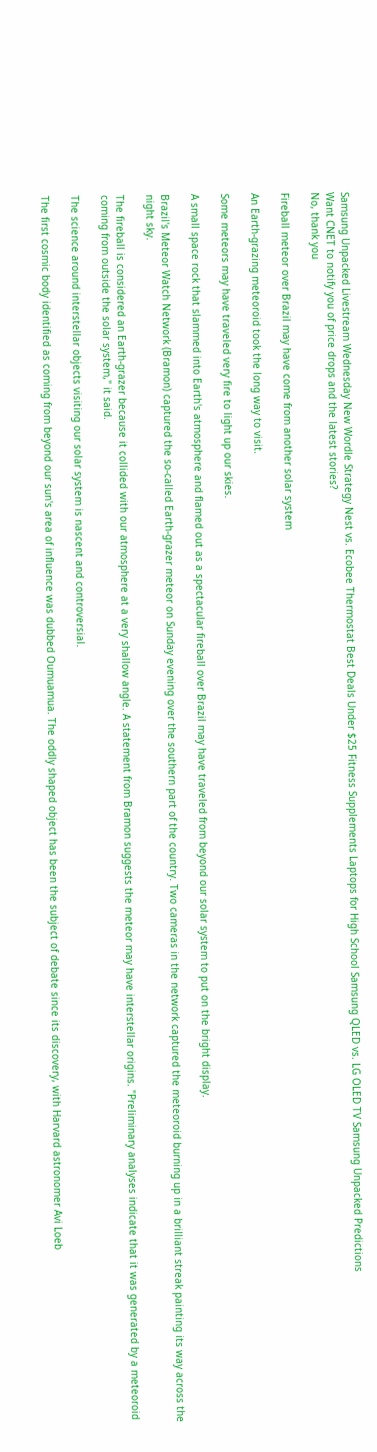Samsung Unpacked Livestream Wednesday New Wordle Strategy Nest vs. Ecobee Thermostat Best Deals Under $25 Fitness Supplements Laptops for High School Samsung QLED vs. LG OLED TV Samsung Unpacked Predictions
Want CNET to notify you of price drops and the latest stories?
No, thank you

Fireball meteor over Brazil may have come from another solar system

An Earth-grazing meteoroid took the long way to visit.

Some meteors may have traveled very fire to light up our skies.

A small space rock that slammed into Earth's atmosphere and flamed out as a spectacular fireball over Brazil may have traveled from beyond our solar system to put on the bright display.

Brazil's Meteor Watch Network (Bramon) captured the so-called Earth-grazer meteor on Sunday evening over the southern part of the country. Two cameras in the network captured the meteoroid burning up in a brilliant streak painting its way across the night sky.

The fireball is considered an Earth-grazer because it collided with our atmosphere at a very shallow angle. A statement from Bramon suggests the meteor may have interstellar origins. "Preliminary analyses indicate that it was generated by a meteoroid coming from outside the solar system," it said.

The science around interstellar objects visiting our solar system is nascent and controversial.

The first cosmic body identified as coming from beyond our sun's area of influence was dubbed Oumuamua. The oddly shaped object has been the subject of debate since its discovery, with Harvard astronomer Avi Loeb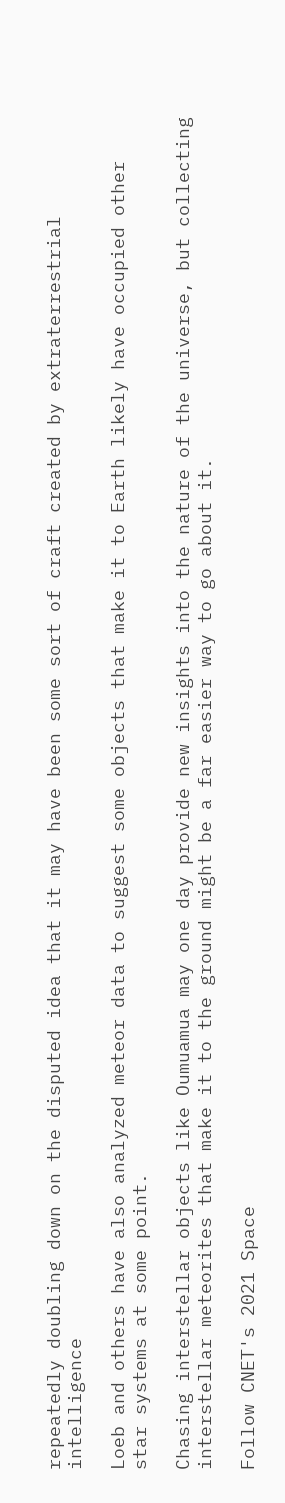repeatedly doubling down on the disputed idea that it may have been some sort of craft created by extraterrestrial intelligence

Loeb and others have also analyzed meteor data to suggest some objects that make it to Earth likely have occupied other star systems at some point.

Chasing interstellar objects like Oumuamua may one day provide new insights into the nature of the universe, but collecting interstellar meteorites that make it to the ground might be a far easier way to go about it.

Follow CNET's 2021 Space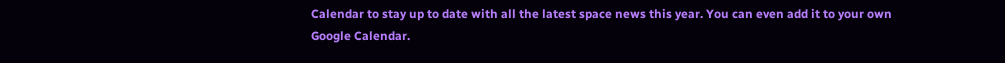Calendar to stay up to date with all the latest space news this year. You can even add it to your own Google Calendar.